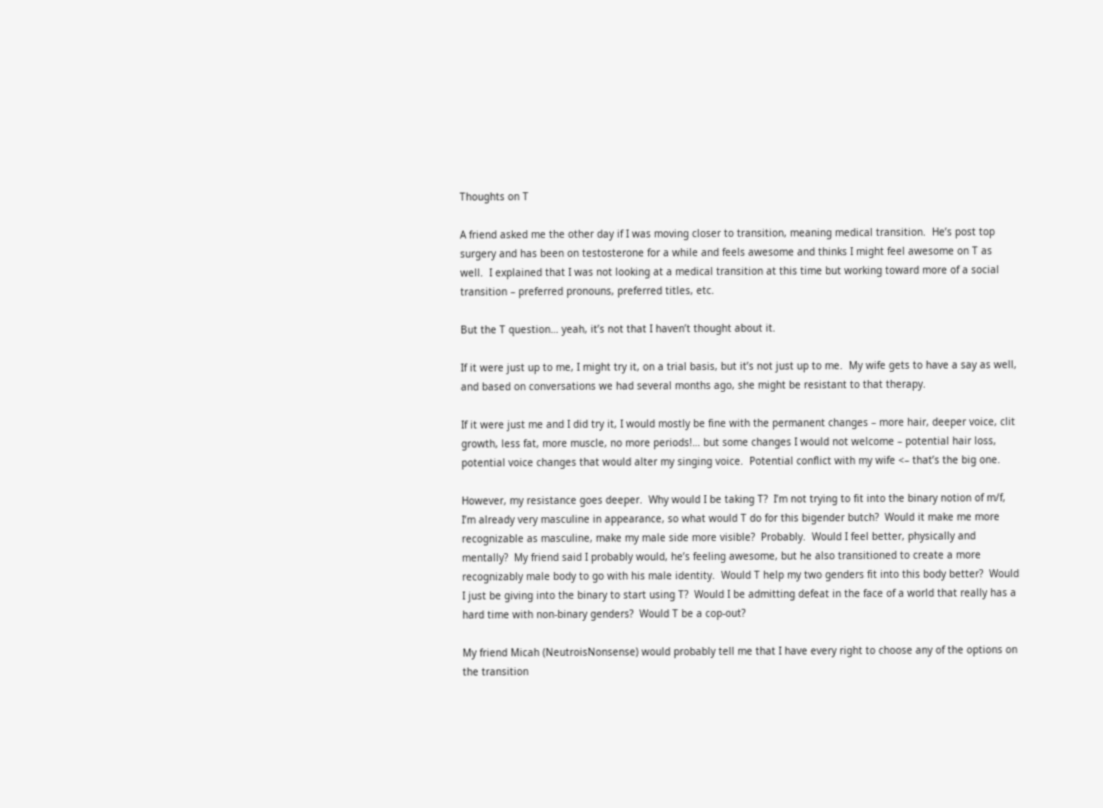Thoughts on T

A friend asked me the other day if I was moving closer to transition, meaning medical transition.  He’s post top surgery and has been on testosterone for a while and feels awesome and thinks I might feel awesome on T as well.  I explained that I was not looking at a medical transition at this time but working toward more of a social transition – preferred pronouns, preferred titles, etc.

But the T question… yeah, it’s not that I haven’t thought about it.

If it were just up to me, I might try it, on a trial basis, but it’s not just up to me.  My wife gets to have a say as well, and based on conversations we had several months ago, she might be resistant to that therapy.

If it were just me and I did try it, I would mostly be fine with the permanent changes – more hair, deeper voice, clit growth, less fat, more muscle, no more periods!… but some changes I would not welcome – potential hair loss, potential voice changes that would alter my singing voice.  Potential conflict with my wife <– that’s the big one.

However, my resistance goes deeper.  Why would I be taking T?  I’m not trying to fit into the binary notion of m/f, I’m already very masculine in appearance, so what would T do for this bigender butch?  Would it make me more recognizable as masculine, make my male side more visible?  Probably.  Would I feel better, physically and mentally?  My friend said I probably would, he’s feeling awesome, but he also transitioned to create a more recognizably male body to go with his male identity.  Would T help my two genders fit into this body better?  Would I just be giving into the binary to start using T?  Would I be admitting defeat in the face of a world that really has a hard time with non-binary genders?  Would T be a cop-out?

My friend Micah (NeutroisNonsense) would probably tell me that I have every right to choose any of the options on the transition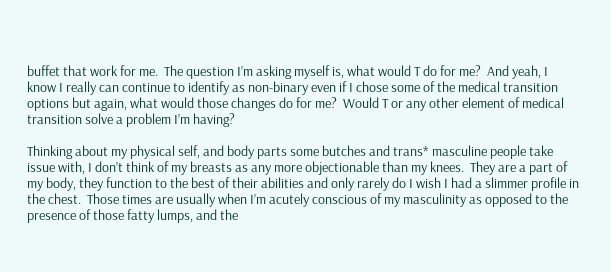buffet that work for me.  The question I’m asking myself is, what would T do for me?  And yeah, I know I really can continue to identify as non-binary even if I chose some of the medical transition options but again, what would those changes do for me?  Would T or any other element of medical transition solve a problem I’m having?

Thinking about my physical self, and body parts some butches and trans* masculine people take issue with, I don’t think of my breasts as any more objectionable than my knees.  They are a part of my body, they function to the best of their abilities and only rarely do I wish I had a slimmer profile in the chest.  Those times are usually when I’m acutely conscious of my masculinity as opposed to the presence of those fatty lumps, and the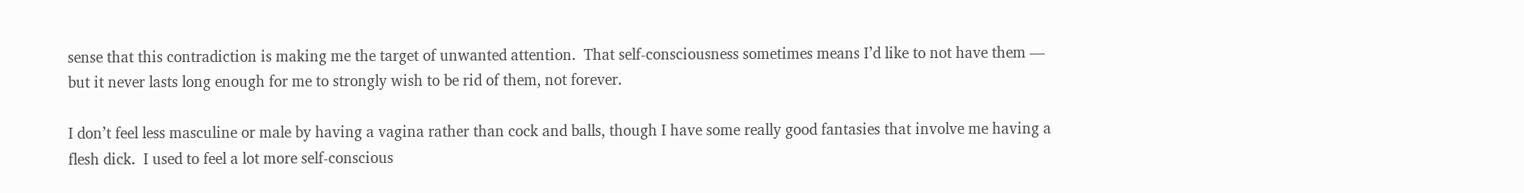sense that this contradiction is making me the target of unwanted attention.  That self-consciousness sometimes means I’d like to not have them — but it never lasts long enough for me to strongly wish to be rid of them, not forever.

I don’t feel less masculine or male by having a vagina rather than cock and balls, though I have some really good fantasies that involve me having a flesh dick.  I used to feel a lot more self-conscious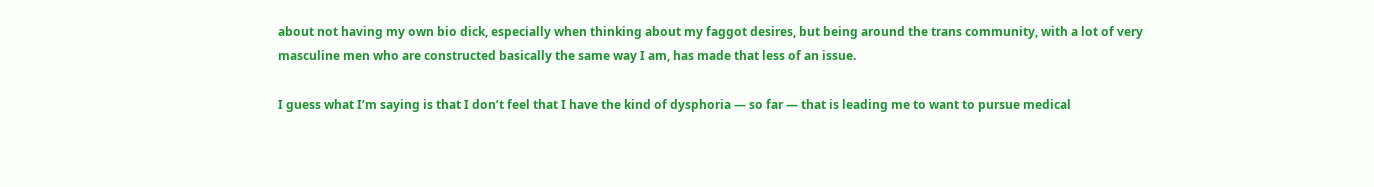about not having my own bio dick, especially when thinking about my faggot desires, but being around the trans community, with a lot of very masculine men who are constructed basically the same way I am, has made that less of an issue.

I guess what I’m saying is that I don’t feel that I have the kind of dysphoria — so far — that is leading me to want to pursue medical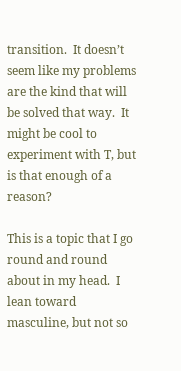transition.  It doesn’t seem like my problems are the kind that will be solved that way.  It might be cool to experiment with T, but is that enough of a reason?

This is a topic that I go round and round about in my head.  I lean toward masculine, but not so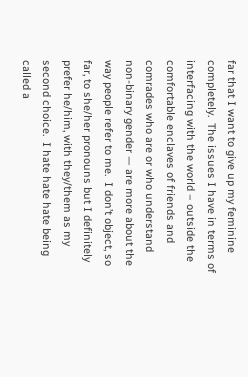far that I want to give up my feminine completely.  The issues I have in terms of interfacing with the world – outside the comfortable enclaves of friends and comrades who are or who understand non-binary gender — are more about the way people refer to me.  I don’t object, so far, to she/her pronouns but I definitely prefer he/him, with they/them as my second choice.  I hate hate hate being called a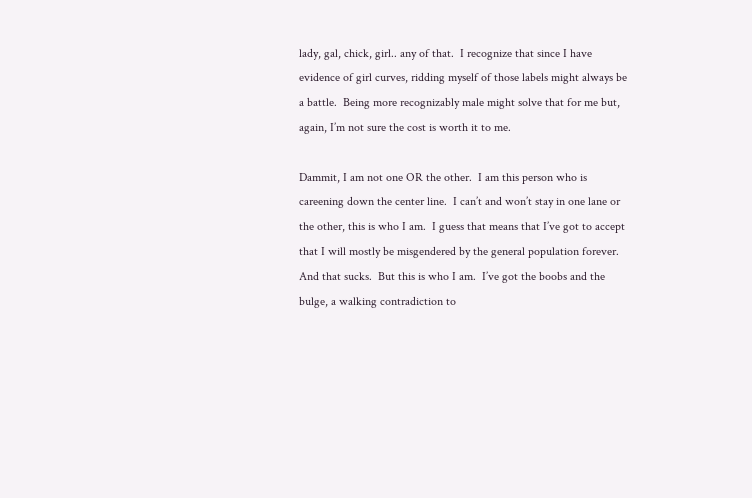lady, gal, chick, girl.. any of that.  I recognize that since I have evidence of girl curves, ridding myself of those labels might always be a battle.  Being more recognizably male might solve that for me but, again, I’m not sure the cost is worth it to me.

Dammit, I am not one OR the other.  I am this person who is careening down the center line.  I can’t and won’t stay in one lane or the other, this is who I am.  I guess that means that I’ve got to accept that I will mostly be misgendered by the general population forever.  And that sucks.  But this is who I am.  I’ve got the boobs and the bulge, a walking contradiction to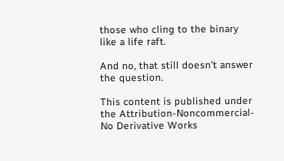those who cling to the binary like a life raft.

And no, that still doesn’t answer the question.

This content is published under the Attribution-Noncommercial-No Derivative Works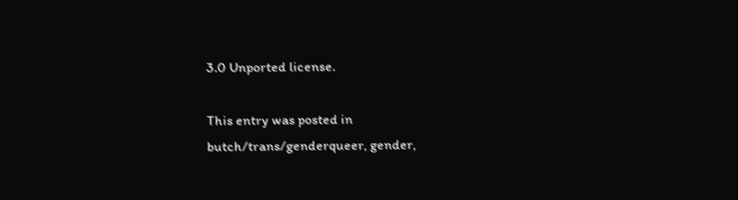3.0 Unported license.

This entry was posted in butch/trans/genderqueer, gender,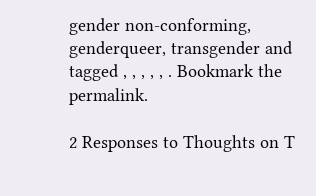gender non-conforming, genderqueer, transgender and tagged , , , , , . Bookmark the permalink.

2 Responses to Thoughts on T